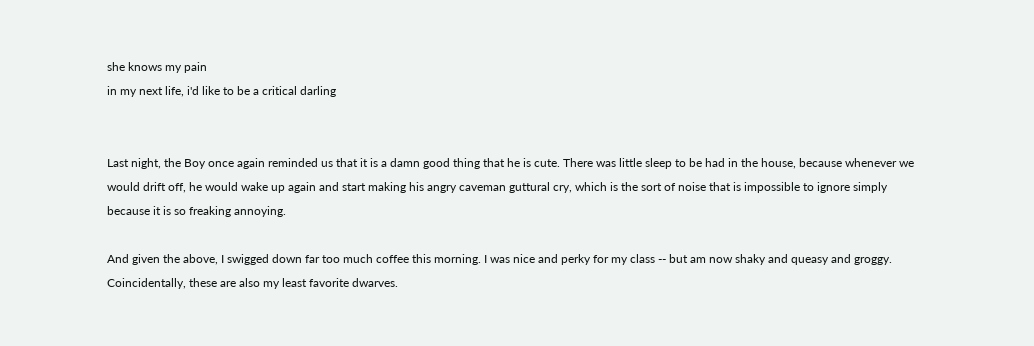she knows my pain
in my next life, i'd like to be a critical darling


Last night, the Boy once again reminded us that it is a damn good thing that he is cute. There was little sleep to be had in the house, because whenever we would drift off, he would wake up again and start making his angry caveman guttural cry, which is the sort of noise that is impossible to ignore simply because it is so freaking annoying.

And given the above, I swigged down far too much coffee this morning. I was nice and perky for my class -- but am now shaky and queasy and groggy. Coincidentally, these are also my least favorite dwarves.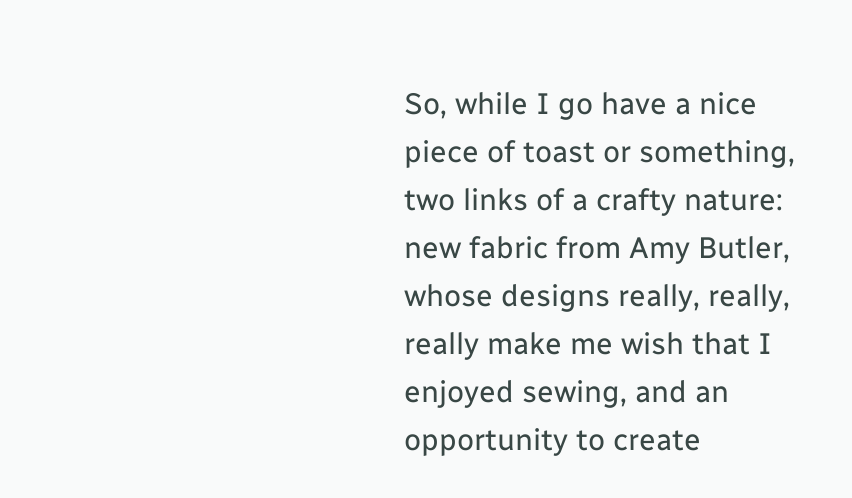So, while I go have a nice piece of toast or something, two links of a crafty nature: new fabric from Amy Butler, whose designs really, really, really make me wish that I enjoyed sewing, and an opportunity to create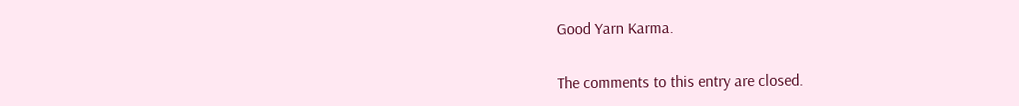Good Yarn Karma.


The comments to this entry are closed.